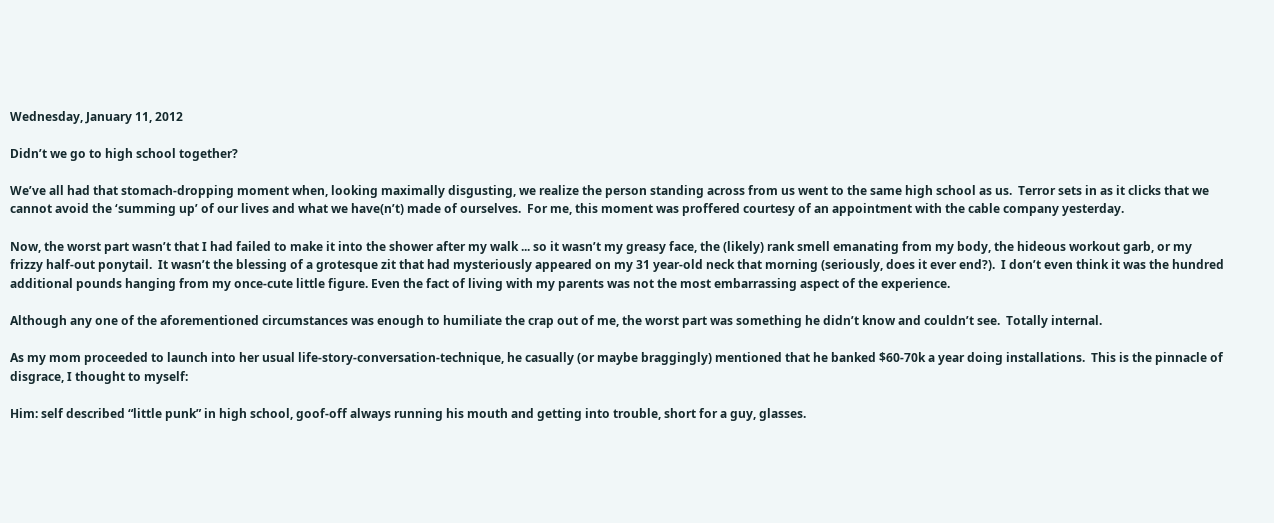Wednesday, January 11, 2012

Didn’t we go to high school together?

We’ve all had that stomach-dropping moment when, looking maximally disgusting, we realize the person standing across from us went to the same high school as us.  Terror sets in as it clicks that we cannot avoid the ‘summing up’ of our lives and what we have(n’t) made of ourselves.  For me, this moment was proffered courtesy of an appointment with the cable company yesterday.

Now, the worst part wasn’t that I had failed to make it into the shower after my walk ... so it wasn’t my greasy face, the (likely) rank smell emanating from my body, the hideous workout garb, or my frizzy half-out ponytail.  It wasn’t the blessing of a grotesque zit that had mysteriously appeared on my 31 year-old neck that morning (seriously, does it ever end?).  I don’t even think it was the hundred additional pounds hanging from my once-cute little figure. Even the fact of living with my parents was not the most embarrassing aspect of the experience.

Although any one of the aforementioned circumstances was enough to humiliate the crap out of me, the worst part was something he didn’t know and couldn’t see.  Totally internal.

As my mom proceeded to launch into her usual life-story-conversation-technique, he casually (or maybe braggingly) mentioned that he banked $60-70k a year doing installations.  This is the pinnacle of disgrace, I thought to myself:

Him: self described “little punk” in high school, goof-off always running his mouth and getting into trouble, short for a guy, glasses.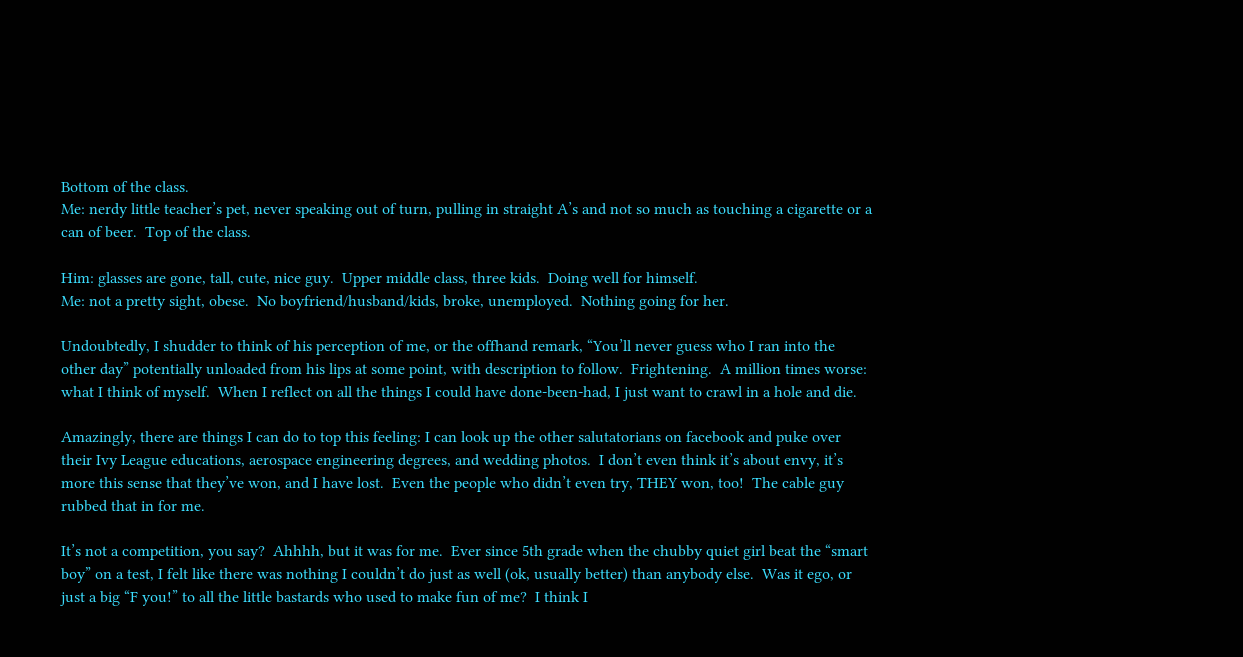Bottom of the class.
Me: nerdy little teacher’s pet, never speaking out of turn, pulling in straight A’s and not so much as touching a cigarette or a can of beer.  Top of the class.

Him: glasses are gone, tall, cute, nice guy.  Upper middle class, three kids.  Doing well for himself.
Me: not a pretty sight, obese.  No boyfriend/husband/kids, broke, unemployed.  Nothing going for her.

Undoubtedly, I shudder to think of his perception of me, or the offhand remark, “You’ll never guess who I ran into the other day” potentially unloaded from his lips at some point, with description to follow.  Frightening.  A million times worse: what I think of myself.  When I reflect on all the things I could have done-been-had, I just want to crawl in a hole and die.

Amazingly, there are things I can do to top this feeling: I can look up the other salutatorians on facebook and puke over their Ivy League educations, aerospace engineering degrees, and wedding photos.  I don’t even think it’s about envy, it’s more this sense that they’ve won, and I have lost.  Even the people who didn’t even try, THEY won, too!  The cable guy rubbed that in for me.

It’s not a competition, you say?  Ahhhh, but it was for me.  Ever since 5th grade when the chubby quiet girl beat the “smart boy” on a test, I felt like there was nothing I couldn’t do just as well (ok, usually better) than anybody else.  Was it ego, or just a big “F you!” to all the little bastards who used to make fun of me?  I think I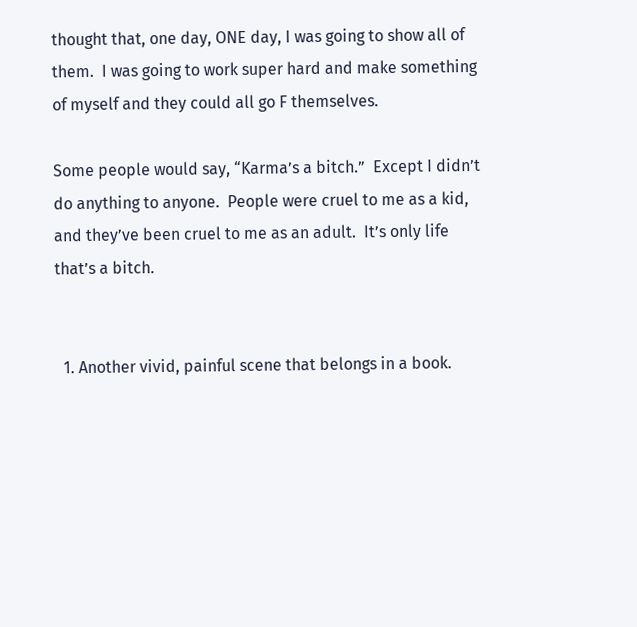thought that, one day, ONE day, I was going to show all of them.  I was going to work super hard and make something of myself and they could all go F themselves.

Some people would say, “Karma’s a bitch.”  Except I didn’t do anything to anyone.  People were cruel to me as a kid, and they’ve been cruel to me as an adult.  It’s only life that’s a bitch.


  1. Another vivid, painful scene that belongs in a book.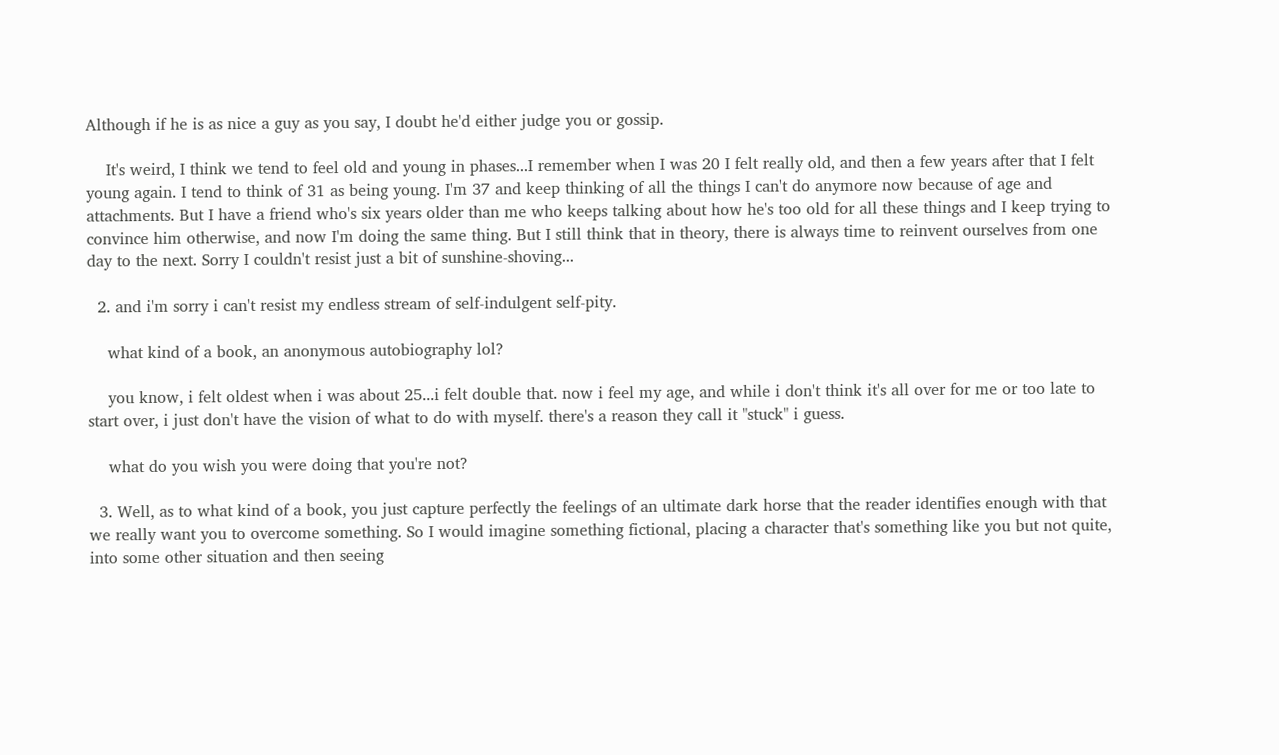Although if he is as nice a guy as you say, I doubt he'd either judge you or gossip.

    It's weird, I think we tend to feel old and young in phases...I remember when I was 20 I felt really old, and then a few years after that I felt young again. I tend to think of 31 as being young. I'm 37 and keep thinking of all the things I can't do anymore now because of age and attachments. But I have a friend who's six years older than me who keeps talking about how he's too old for all these things and I keep trying to convince him otherwise, and now I'm doing the same thing. But I still think that in theory, there is always time to reinvent ourselves from one day to the next. Sorry I couldn't resist just a bit of sunshine-shoving...

  2. and i'm sorry i can't resist my endless stream of self-indulgent self-pity.

    what kind of a book, an anonymous autobiography lol?

    you know, i felt oldest when i was about 25...i felt double that. now i feel my age, and while i don't think it's all over for me or too late to start over, i just don't have the vision of what to do with myself. there's a reason they call it "stuck" i guess.

    what do you wish you were doing that you're not?

  3. Well, as to what kind of a book, you just capture perfectly the feelings of an ultimate dark horse that the reader identifies enough with that we really want you to overcome something. So I would imagine something fictional, placing a character that's something like you but not quite, into some other situation and then seeing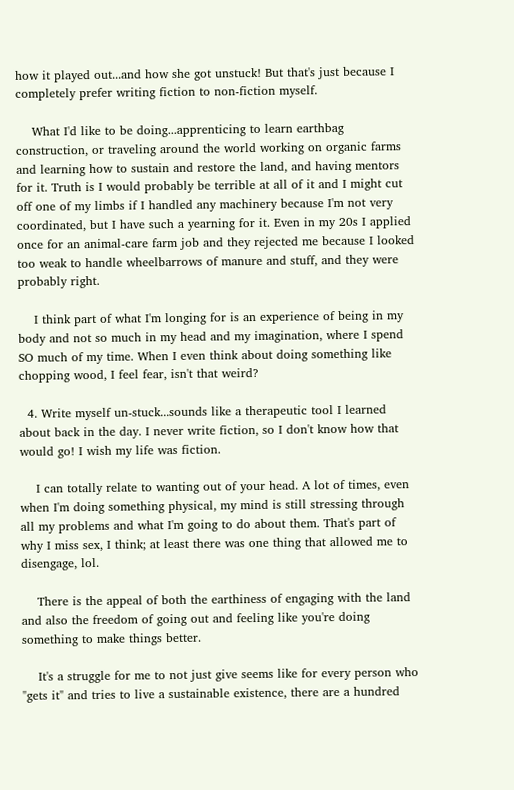how it played out...and how she got unstuck! But that's just because I completely prefer writing fiction to non-fiction myself.

    What I'd like to be doing...apprenticing to learn earthbag construction, or traveling around the world working on organic farms and learning how to sustain and restore the land, and having mentors for it. Truth is I would probably be terrible at all of it and I might cut off one of my limbs if I handled any machinery because I'm not very coordinated, but I have such a yearning for it. Even in my 20s I applied once for an animal-care farm job and they rejected me because I looked too weak to handle wheelbarrows of manure and stuff, and they were probably right.

    I think part of what I'm longing for is an experience of being in my body and not so much in my head and my imagination, where I spend SO much of my time. When I even think about doing something like chopping wood, I feel fear, isn't that weird?

  4. Write myself un-stuck...sounds like a therapeutic tool I learned about back in the day. I never write fiction, so I don't know how that would go! I wish my life was fiction.

    I can totally relate to wanting out of your head. A lot of times, even when I'm doing something physical, my mind is still stressing through all my problems and what I'm going to do about them. That's part of why I miss sex, I think; at least there was one thing that allowed me to disengage, lol.

    There is the appeal of both the earthiness of engaging with the land and also the freedom of going out and feeling like you're doing something to make things better.

    It's a struggle for me to not just give seems like for every person who "gets it" and tries to live a sustainable existence, there are a hundred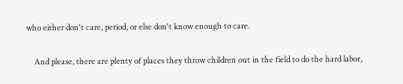who either don't care, period, or else don't know enough to care.

    And please, there are plenty of places they throw children out in the field to do the hard labor,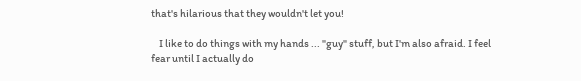that's hilarious that they wouldn't let you!

    I like to do things with my hands ... "guy" stuff, but I'm also afraid. I feel fear until I actually do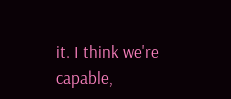it. I think we're capable,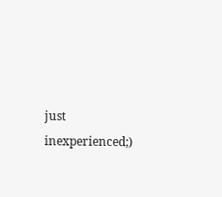just inexperienced;)